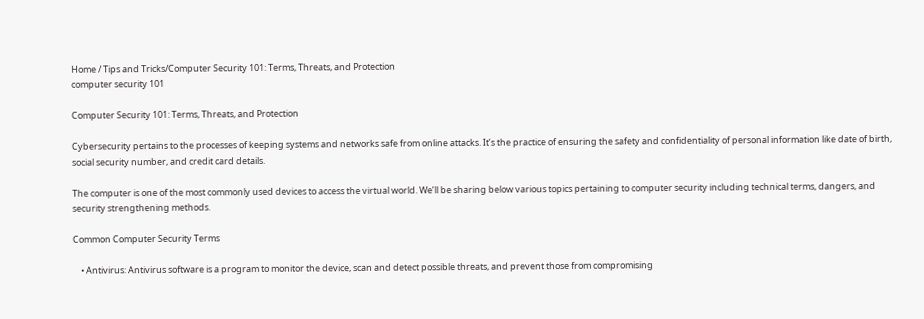Home / Tips and Tricks/Computer Security 101: Terms, Threats, and Protection
computer security 101

Computer Security 101: Terms, Threats, and Protection

Cybersecurity pertains to the processes of keeping systems and networks safe from online attacks. It’s the practice of ensuring the safety and confidentiality of personal information like date of birth, social security number, and credit card details.

The computer is one of the most commonly used devices to access the virtual world. We’ll be sharing below various topics pertaining to computer security including technical terms, dangers, and security strengthening methods.

Common Computer Security Terms

    • Antivirus: Antivirus software is a program to monitor the device, scan and detect possible threats, and prevent those from compromising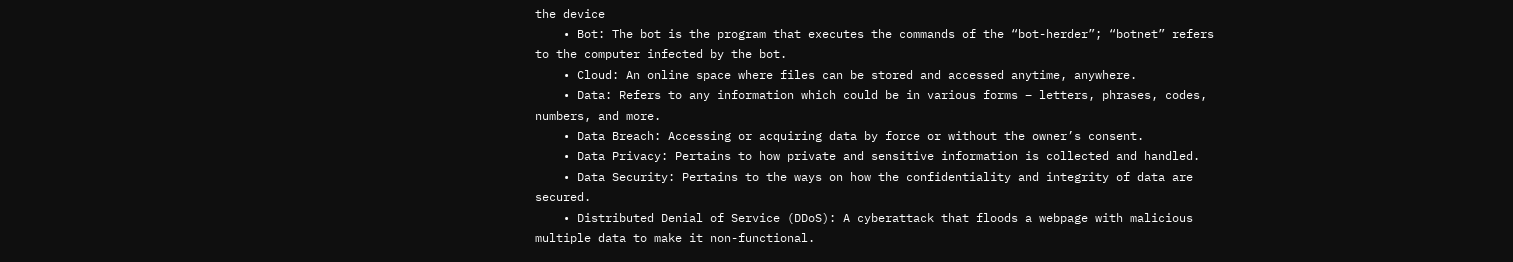the device
    • Bot: The bot is the program that executes the commands of the “bot-herder”; “botnet” refers to the computer infected by the bot.
    • Cloud: An online space where files can be stored and accessed anytime, anywhere.
    • Data: Refers to any information which could be in various forms – letters, phrases, codes, numbers, and more.
    • Data Breach: Accessing or acquiring data by force or without the owner’s consent.
    • Data Privacy: Pertains to how private and sensitive information is collected and handled.
    • Data Security: Pertains to the ways on how the confidentiality and integrity of data are secured.
    • Distributed Denial of Service (DDoS): A cyberattack that floods a webpage with malicious multiple data to make it non-functional.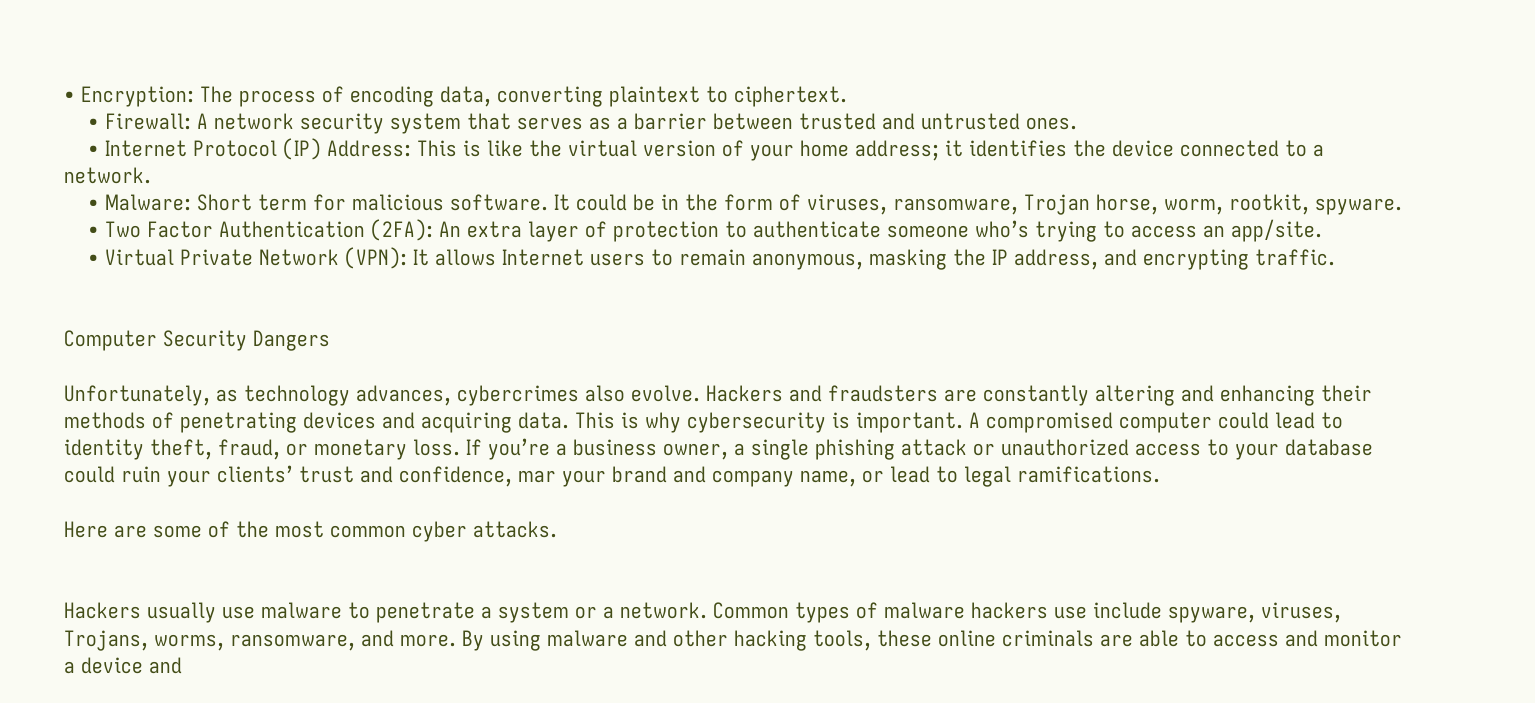• Encryption: The process of encoding data, converting plaintext to ciphertext.
    • Firewall: A network security system that serves as a barrier between trusted and untrusted ones.
    • Internet Protocol (IP) Address: This is like the virtual version of your home address; it identifies the device connected to a network.
    • Malware: Short term for malicious software. It could be in the form of viruses, ransomware, Trojan horse, worm, rootkit, spyware.
    • Two Factor Authentication (2FA): An extra layer of protection to authenticate someone who’s trying to access an app/site.
    • Virtual Private Network (VPN): It allows Internet users to remain anonymous, masking the IP address, and encrypting traffic.


Computer Security Dangers

Unfortunately, as technology advances, cybercrimes also evolve. Hackers and fraudsters are constantly altering and enhancing their methods of penetrating devices and acquiring data. This is why cybersecurity is important. A compromised computer could lead to identity theft, fraud, or monetary loss. If you’re a business owner, a single phishing attack or unauthorized access to your database could ruin your clients’ trust and confidence, mar your brand and company name, or lead to legal ramifications.

Here are some of the most common cyber attacks.


Hackers usually use malware to penetrate a system or a network. Common types of malware hackers use include spyware, viruses, Trojans, worms, ransomware, and more. By using malware and other hacking tools, these online criminals are able to access and monitor a device and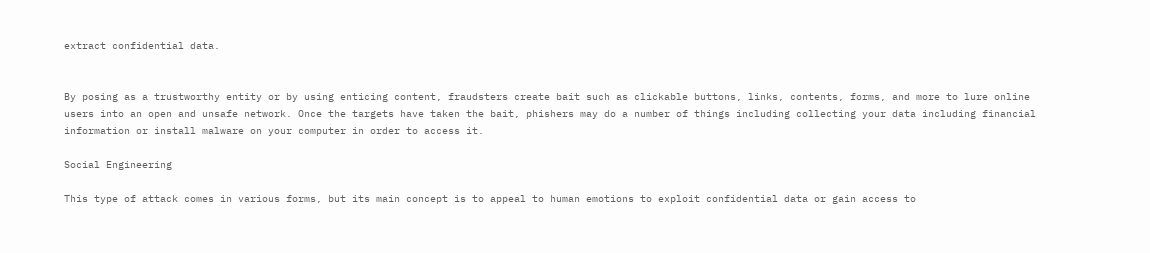extract confidential data.


By posing as a trustworthy entity or by using enticing content, fraudsters create bait such as clickable buttons, links, contents, forms, and more to lure online users into an open and unsafe network. Once the targets have taken the bait, phishers may do a number of things including collecting your data including financial information or install malware on your computer in order to access it.

Social Engineering

This type of attack comes in various forms, but its main concept is to appeal to human emotions to exploit confidential data or gain access to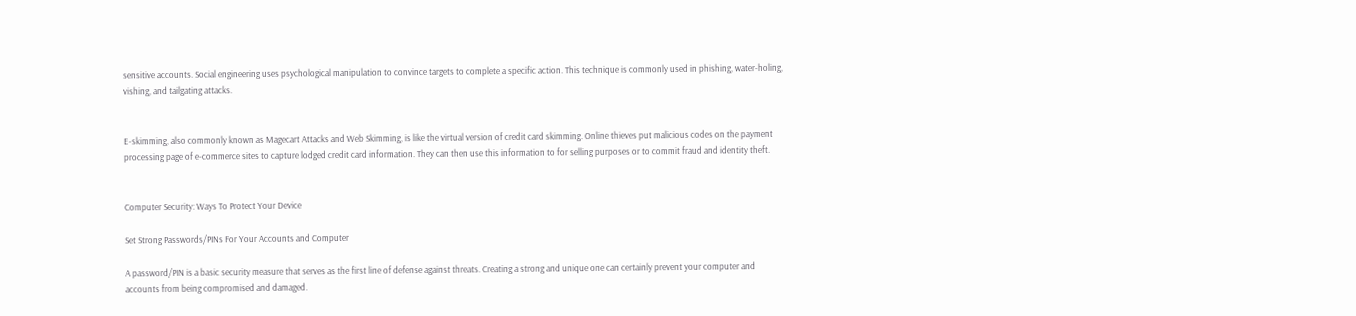sensitive accounts. Social engineering uses psychological manipulation to convince targets to complete a specific action. This technique is commonly used in phishing, water-holing, vishing, and tailgating attacks.


E-skimming, also commonly known as Magecart Attacks and Web Skimming, is like the virtual version of credit card skimming. Online thieves put malicious codes on the payment processing page of e-commerce sites to capture lodged credit card information. They can then use this information to for selling purposes or to commit fraud and identity theft.


Computer Security: Ways To Protect Your Device

Set Strong Passwords/PINs For Your Accounts and Computer

A password/PIN is a basic security measure that serves as the first line of defense against threats. Creating a strong and unique one can certainly prevent your computer and accounts from being compromised and damaged.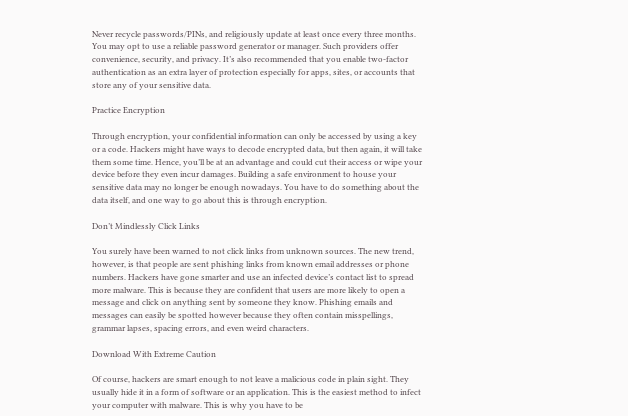Never recycle passwords/PINs, and religiously update at least once every three months. You may opt to use a reliable password generator or manager. Such providers offer convenience, security, and privacy. It’s also recommended that you enable two-factor authentication as an extra layer of protection especially for apps, sites, or accounts that store any of your sensitive data.

Practice Encryption

Through encryption, your confidential information can only be accessed by using a key or a code. Hackers might have ways to decode encrypted data, but then again, it will take them some time. Hence, you’ll be at an advantage and could cut their access or wipe your device before they even incur damages. Building a safe environment to house your sensitive data may no longer be enough nowadays. You have to do something about the data itself, and one way to go about this is through encryption.

Don’t Mindlessly Click Links

You surely have been warned to not click links from unknown sources. The new trend, however, is that people are sent phishing links from known email addresses or phone numbers. Hackers have gone smarter and use an infected device’s contact list to spread more malware. This is because they are confident that users are more likely to open a message and click on anything sent by someone they know. Phishing emails and messages can easily be spotted however because they often contain misspellings, grammar lapses, spacing errors, and even weird characters.

Download With Extreme Caution

Of course, hackers are smart enough to not leave a malicious code in plain sight. They usually hide it in a form of software or an application. This is the easiest method to infect your computer with malware. This is why you have to be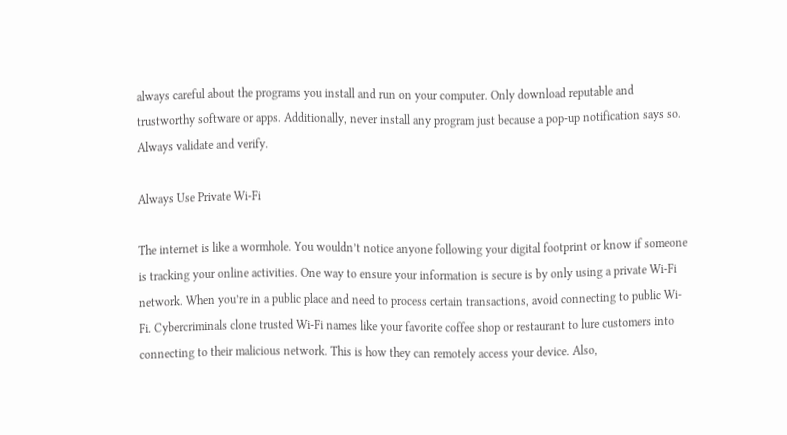always careful about the programs you install and run on your computer. Only download reputable and trustworthy software or apps. Additionally, never install any program just because a pop-up notification says so. Always validate and verify.

Always Use Private Wi-Fi

The internet is like a wormhole. You wouldn’t notice anyone following your digital footprint or know if someone is tracking your online activities. One way to ensure your information is secure is by only using a private Wi-Fi network. When you’re in a public place and need to process certain transactions, avoid connecting to public Wi-Fi. Cybercriminals clone trusted Wi-Fi names like your favorite coffee shop or restaurant to lure customers into connecting to their malicious network. This is how they can remotely access your device. Also,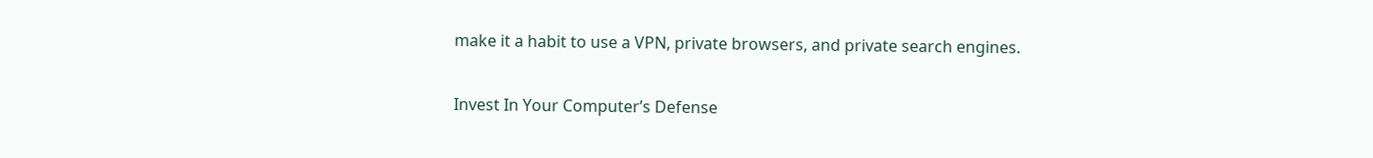make it a habit to use a VPN, private browsers, and private search engines.

Invest In Your Computer’s Defense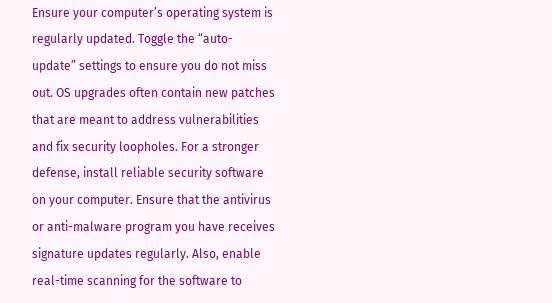Ensure your computer’s operating system is regularly updated. Toggle the “auto-update” settings to ensure you do not miss out. OS upgrades often contain new patches that are meant to address vulnerabilities and fix security loopholes. For a stronger defense, install reliable security software on your computer. Ensure that the antivirus or anti-malware program you have receives signature updates regularly. Also, enable real-time scanning for the software to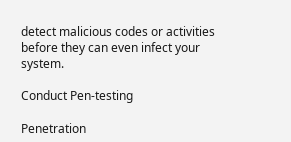detect malicious codes or activities before they can even infect your system.

Conduct Pen-testing

Penetration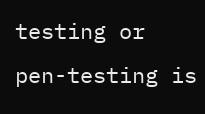testing or pen-testing is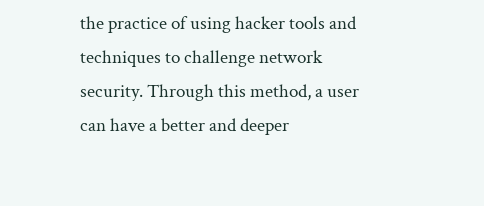the practice of using hacker tools and techniques to challenge network security. Through this method, a user can have a better and deeper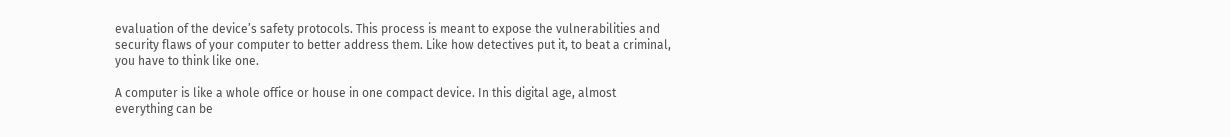evaluation of the device’s safety protocols. This process is meant to expose the vulnerabilities and security flaws of your computer to better address them. Like how detectives put it, to beat a criminal, you have to think like one.

A computer is like a whole office or house in one compact device. In this digital age, almost everything can be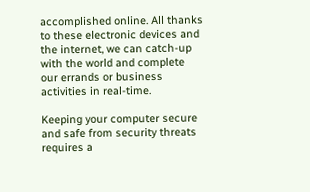accomplished online. All thanks to these electronic devices and the internet, we can catch-up with the world and complete our errands or business activities in real-time.

Keeping your computer secure and safe from security threats requires a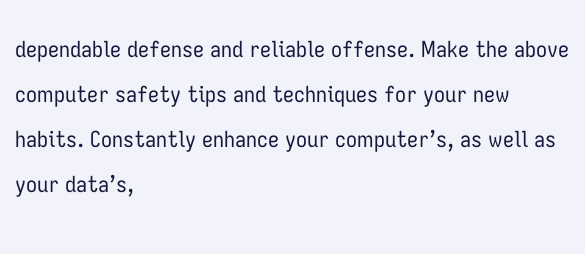dependable defense and reliable offense. Make the above computer safety tips and techniques for your new habits. Constantly enhance your computer’s, as well as your data’s,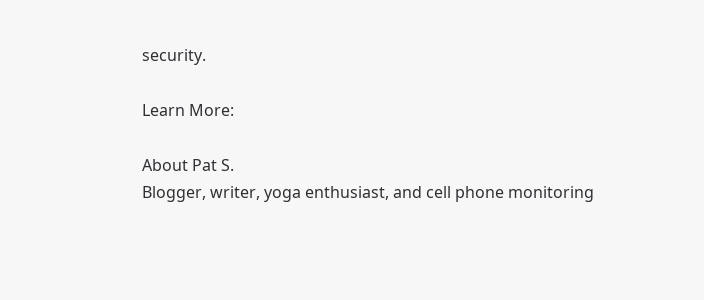security.

Learn More:

About Pat S.
Blogger, writer, yoga enthusiast, and cell phone monitoring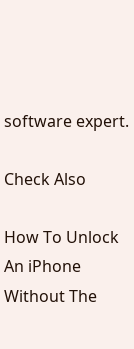software expert.

Check Also

How To Unlock An iPhone Without The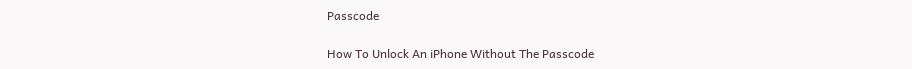Passcode

How To Unlock An iPhone Without The Passcode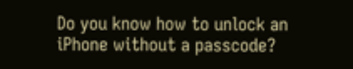Do you know how to unlock an iPhone without a passcode?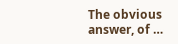The obvious answer, of …